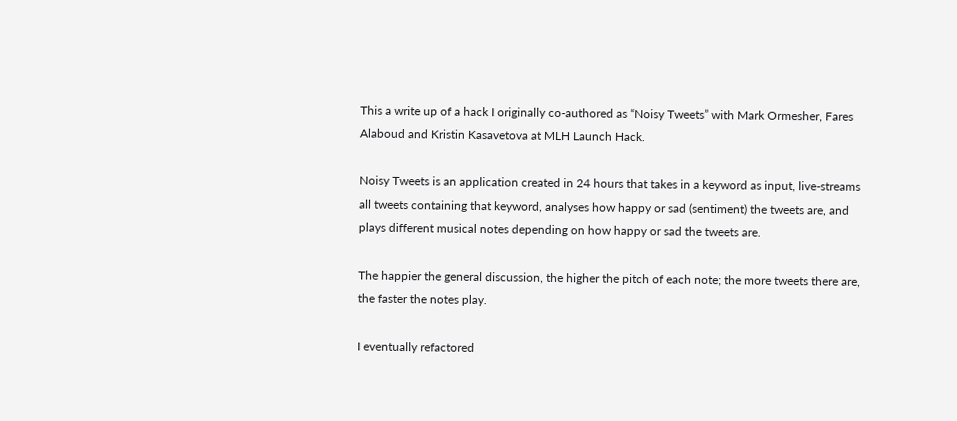This a write up of a hack I originally co-authored as “Noisy Tweets” with Mark Ormesher, Fares Alaboud and Kristin Kasavetova at MLH Launch Hack.

Noisy Tweets is an application created in 24 hours that takes in a keyword as input, live-streams all tweets containing that keyword, analyses how happy or sad (sentiment) the tweets are, and plays different musical notes depending on how happy or sad the tweets are.

The happier the general discussion, the higher the pitch of each note; the more tweets there are, the faster the notes play.

I eventually refactored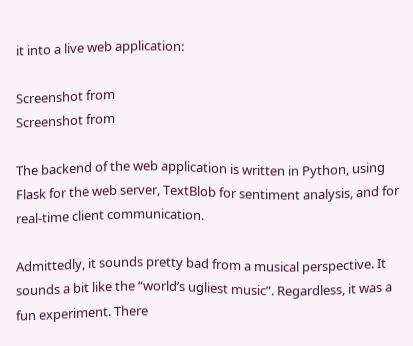it into a live web application:

Screenshot from
Screenshot from

The backend of the web application is written in Python, using Flask for the web server, TextBlob for sentiment analysis, and for real-time client communication.

Admittedly, it sounds pretty bad from a musical perspective. It sounds a bit like the “world’s ugliest music”. Regardless, it was a fun experiment. There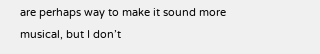are perhaps way to make it sound more musical, but I don’t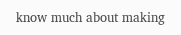know much about making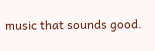music that sounds good.